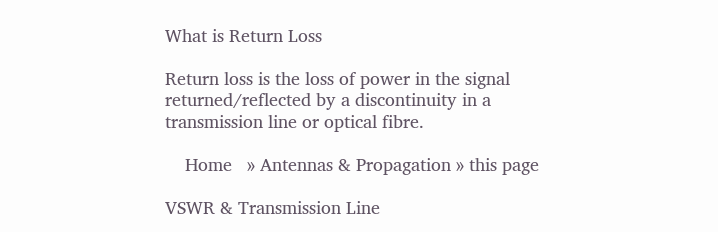What is Return Loss

Return loss is the loss of power in the signal returned/reflected by a discontinuity in a transmission line or optical fibre.

    Home   » Antennas & Propagation » this page

VSWR & Transmission Line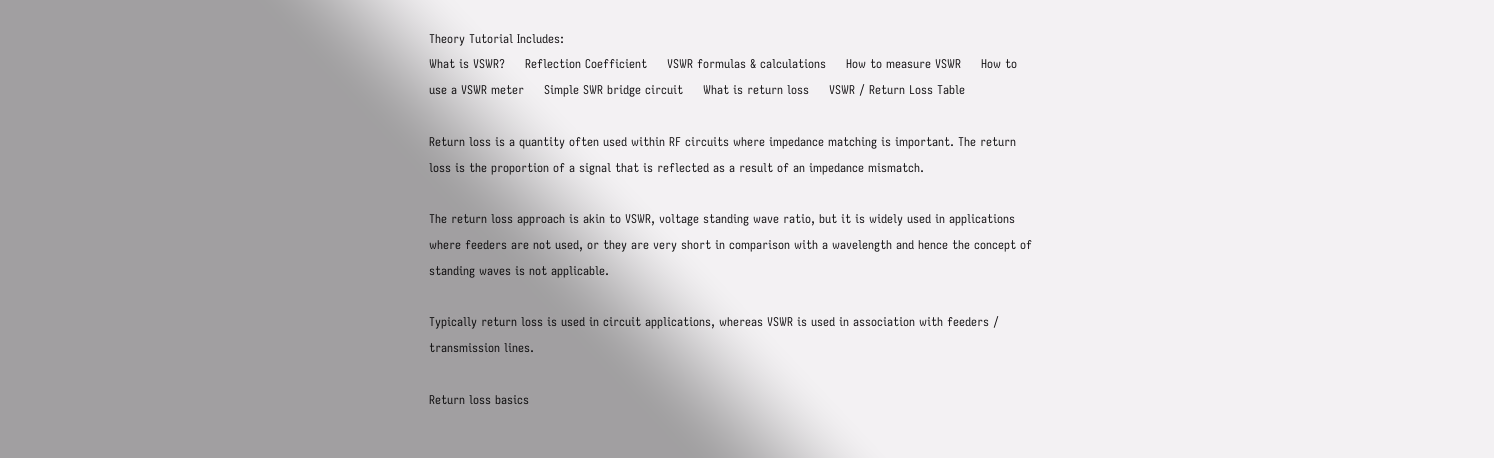Theory Tutorial Includes:
What is VSWR?     Reflection Coefficient     VSWR formulas & calculations     How to measure VSWR     How to use a VSWR meter     Simple SWR bridge circuit     What is return loss     VSWR / Return Loss Table

Return loss is a quantity often used within RF circuits where impedance matching is important. The return loss is the proportion of a signal that is reflected as a result of an impedance mismatch.

The return loss approach is akin to VSWR, voltage standing wave ratio, but it is widely used in applications where feeders are not used, or they are very short in comparison with a wavelength and hence the concept of standing waves is not applicable.

Typically return loss is used in circuit applications, whereas VSWR is used in association with feeders / transmission lines.

Return loss basics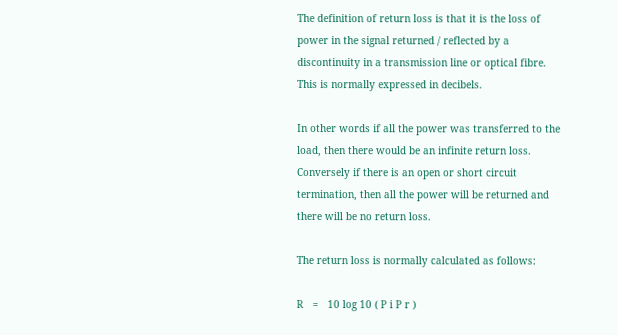The definition of return loss is that it is the loss of power in the signal returned / reflected by a discontinuity in a transmission line or optical fibre. This is normally expressed in decibels.

In other words if all the power was transferred to the load, then there would be an infinite return loss. Conversely if there is an open or short circuit termination, then all the power will be returned and there will be no return loss.

The return loss is normally calculated as follows:

R   =   10 log 10 ( P i P r )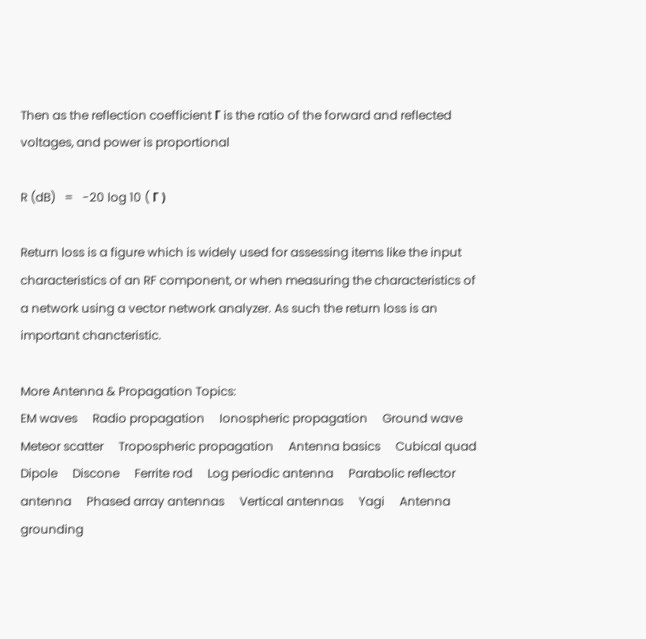Then as the reflection coefficient Γ is the ratio of the forward and reflected voltages, and power is proportional

R (dB)   =   -20 log 10 ( Γ )

Return loss is a figure which is widely used for assessing items like the input characteristics of an RF component, or when measuring the characteristics of a network using a vector network analyzer. As such the return loss is an important chancteristic.

More Antenna & Propagation Topics:
EM waves     Radio propagation     Ionospheric propagation     Ground wave     Meteor scatter     Tropospheric propagation     Antenna basics     Cubical quad     Dipole     Discone     Ferrite rod     Log periodic antenna     Parabolic reflector antenna     Phased array antennas     Vertical antennas     Yagi     Antenna grounding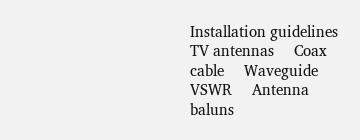Installation guidelines     TV antennas     Coax cable     Waveguide     VSWR     Antenna baluns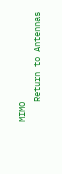MIMO
    Return to Antennas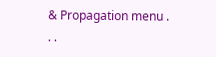& Propagation menu . . .